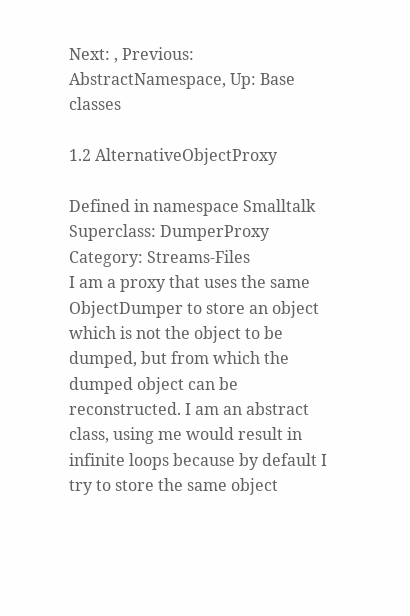Next: , Previous: AbstractNamespace, Up: Base classes

1.2 AlternativeObjectProxy

Defined in namespace Smalltalk
Superclass: DumperProxy
Category: Streams-Files
I am a proxy that uses the same ObjectDumper to store an object which is not the object to be dumped, but from which the dumped object can be reconstructed. I am an abstract class, using me would result in infinite loops because by default I try to store the same object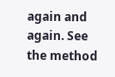again and again. See the method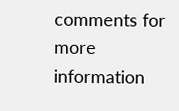comments for more information